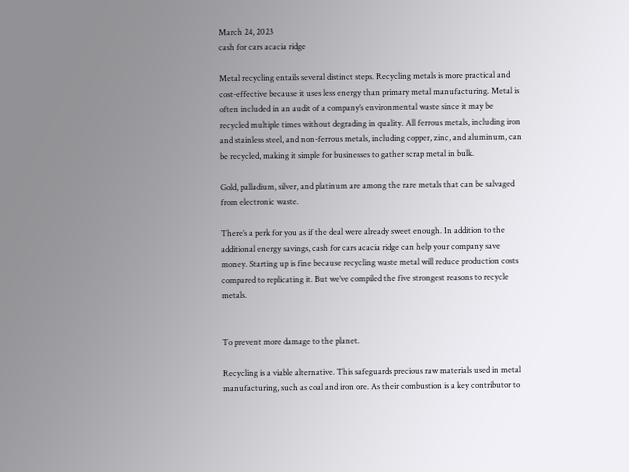March 24, 2023
cash for cars acacia ridge

Metal recycling entails several distinct steps. Recycling metals is more practical and cost-effective because it uses less energy than primary metal manufacturing. Metal is often included in an audit of a company’s environmental waste since it may be recycled multiple times without degrading in quality. All ferrous metals, including iron and stainless steel, and non-ferrous metals, including copper, zinc, and aluminum, can be recycled, making it simple for businesses to gather scrap metal in bulk.

Gold, palladium, silver, and platinum are among the rare metals that can be salvaged from electronic waste.

There’s a perk for you as if the deal were already sweet enough. In addition to the additional energy savings, cash for cars acacia ridge can help your company save money. Starting up is fine because recycling waste metal will reduce production costs compared to replicating it. But we’ve compiled the five strongest reasons to recycle metals.


To prevent more damage to the planet.

Recycling is a viable alternative. This safeguards precious raw materials used in metal manufacturing, such as coal and iron ore. As their combustion is a key contributor to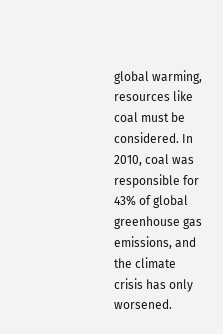global warming, resources like coal must be considered. In 2010, coal was responsible for 43% of global greenhouse gas emissions, and the climate crisis has only worsened.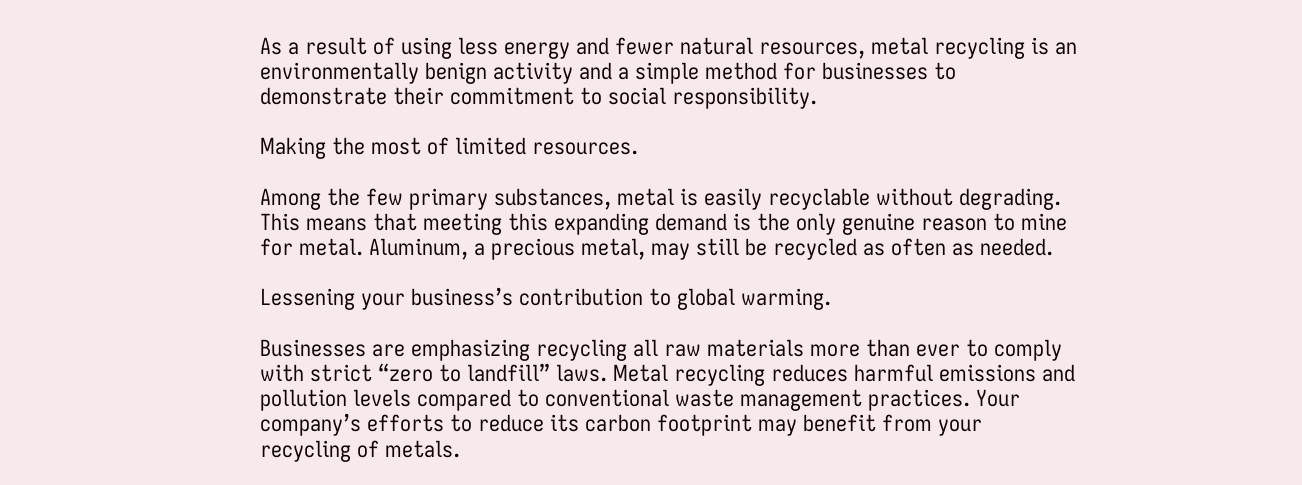As a result of using less energy and fewer natural resources, metal recycling is an environmentally benign activity and a simple method for businesses to demonstrate their commitment to social responsibility.

Making the most of limited resources.

Among the few primary substances, metal is easily recyclable without degrading. This means that meeting this expanding demand is the only genuine reason to mine for metal. Aluminum, a precious metal, may still be recycled as often as needed.

Lessening your business’s contribution to global warming.

Businesses are emphasizing recycling all raw materials more than ever to comply with strict “zero to landfill” laws. Metal recycling reduces harmful emissions and pollution levels compared to conventional waste management practices. Your company’s efforts to reduce its carbon footprint may benefit from your recycling of metals.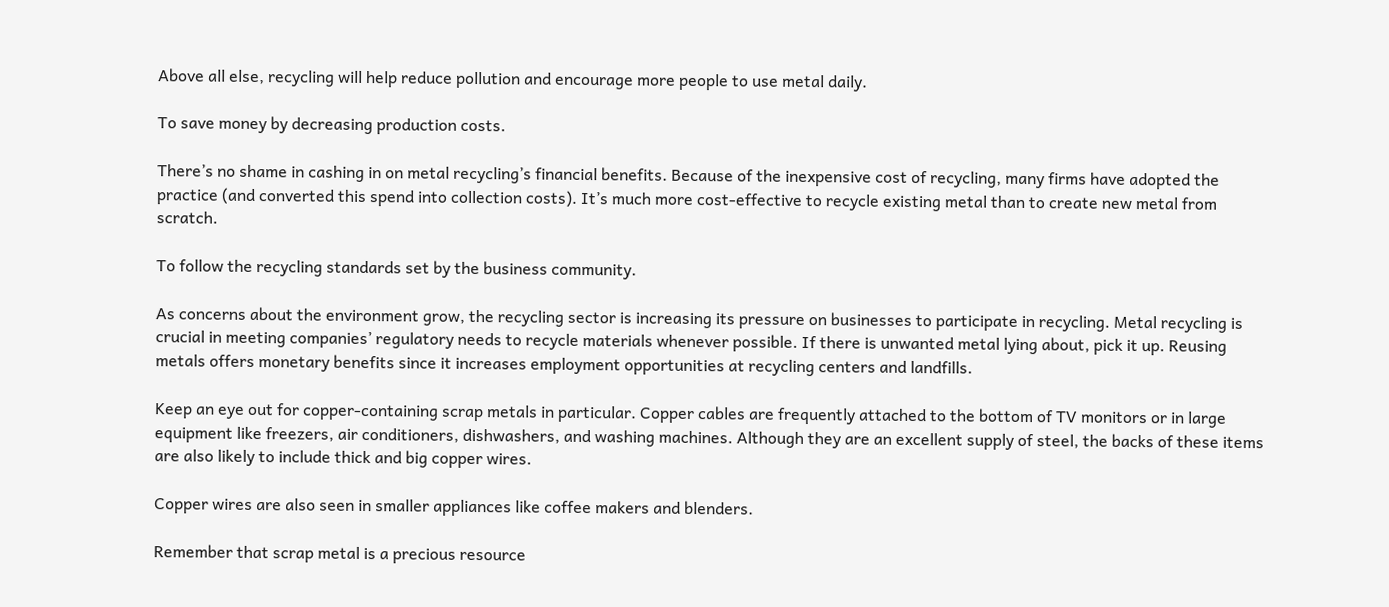Above all else, recycling will help reduce pollution and encourage more people to use metal daily.

To save money by decreasing production costs.

There’s no shame in cashing in on metal recycling’s financial benefits. Because of the inexpensive cost of recycling, many firms have adopted the practice (and converted this spend into collection costs). It’s much more cost-effective to recycle existing metal than to create new metal from scratch.

To follow the recycling standards set by the business community.

As concerns about the environment grow, the recycling sector is increasing its pressure on businesses to participate in recycling. Metal recycling is crucial in meeting companies’ regulatory needs to recycle materials whenever possible. If there is unwanted metal lying about, pick it up. Reusing metals offers monetary benefits since it increases employment opportunities at recycling centers and landfills.

Keep an eye out for copper-containing scrap metals in particular. Copper cables are frequently attached to the bottom of TV monitors or in large equipment like freezers, air conditioners, dishwashers, and washing machines. Although they are an excellent supply of steel, the backs of these items are also likely to include thick and big copper wires.

Copper wires are also seen in smaller appliances like coffee makers and blenders.

Remember that scrap metal is a precious resource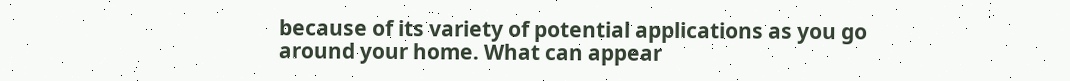because of its variety of potential applications as you go around your home. What can appear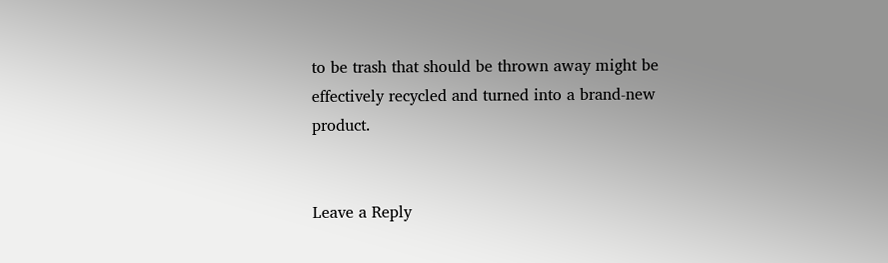to be trash that should be thrown away might be effectively recycled and turned into a brand-new product.


Leave a Reply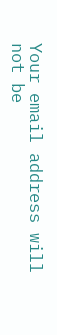Your email address will not be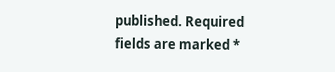published. Required fields are marked *